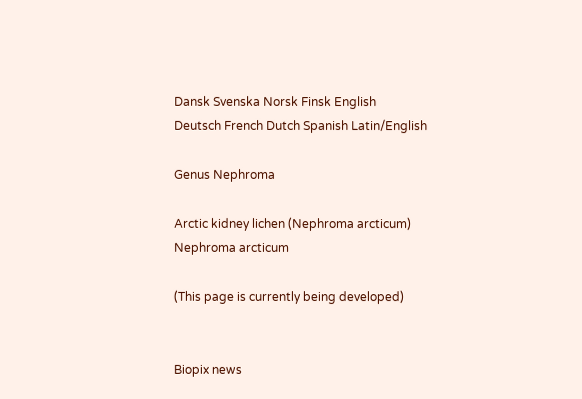Dansk Svenska Norsk Finsk English
Deutsch French Dutch Spanish Latin/English

Genus Nephroma

Arctic kidney lichen (Nephroma arcticum)
Nephroma arcticum

(This page is currently being developed)


Biopix news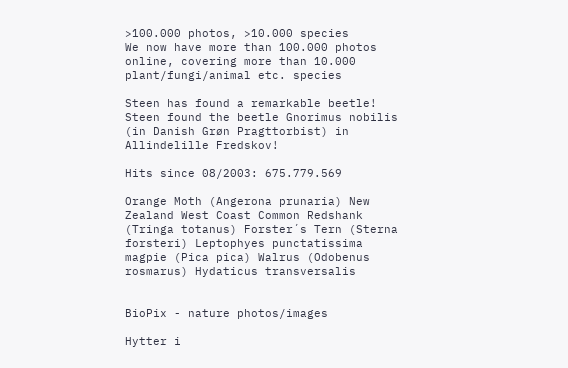>100.000 photos, >10.000 species
We now have more than 100.000 photos online, covering more than 10.000 plant/fungi/animal etc. species

Steen has found a remarkable beetle!
Steen found the beetle Gnorimus nobilis (in Danish Grøn Pragttorbist) in Allindelille Fredskov!

Hits since 08/2003: 675.779.569

Orange Moth (Angerona prunaria) New Zealand West Coast Common Redshank (Tringa totanus) Forster´s Tern (Sterna forsteri) Leptophyes punctatissima magpie (Pica pica) Walrus (Odobenus rosmarus) Hydaticus transversalis


BioPix - nature photos/images

Hytter i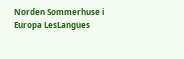Norden Sommerhuse i Europa LesLangues